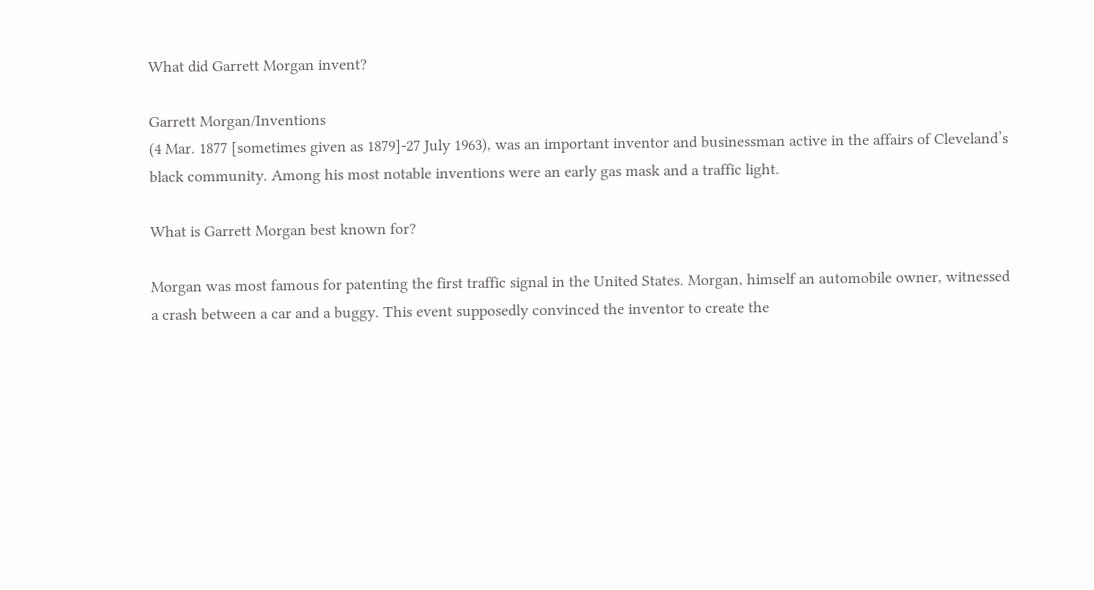What did Garrett Morgan invent?

Garrett Morgan/Inventions
(4 Mar. 1877 [sometimes given as 1879]-27 July 1963), was an important inventor and businessman active in the affairs of Cleveland’s black community. Among his most notable inventions were an early gas mask and a traffic light.

What is Garrett Morgan best known for?

Morgan was most famous for patenting the first traffic signal in the United States. Morgan, himself an automobile owner, witnessed a crash between a car and a buggy. This event supposedly convinced the inventor to create the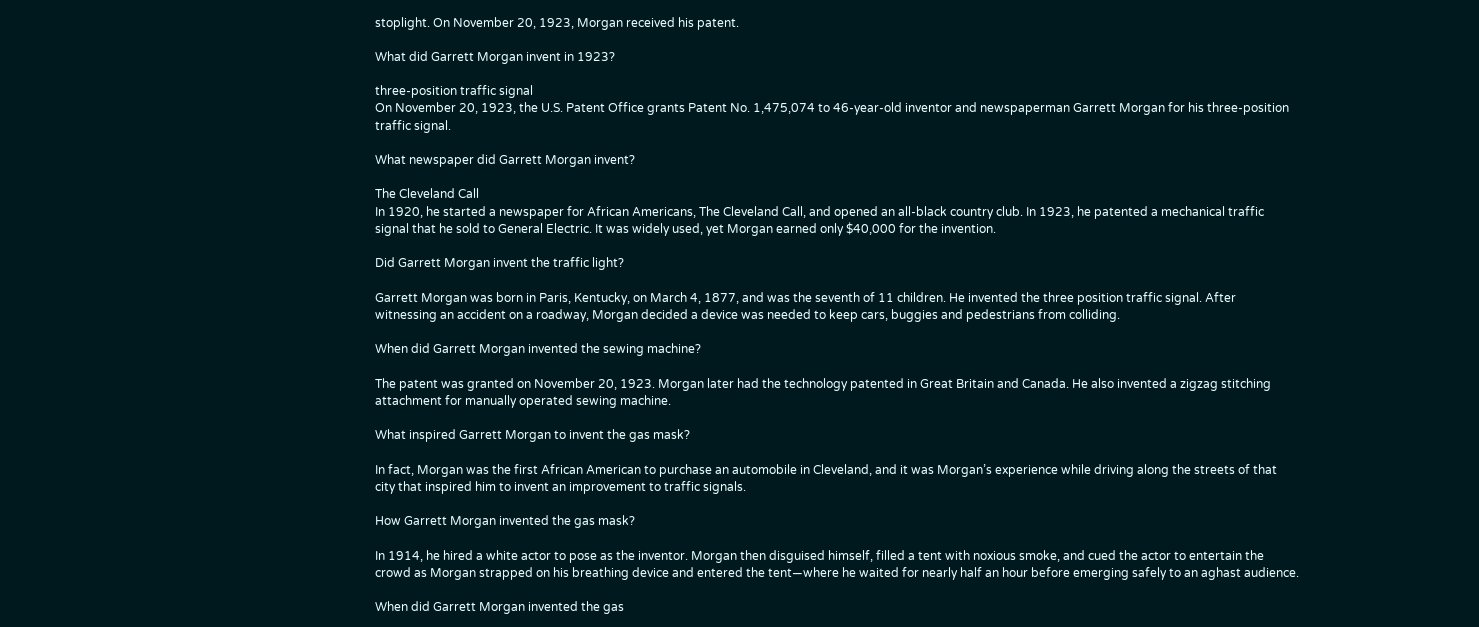stoplight. On November 20, 1923, Morgan received his patent.

What did Garrett Morgan invent in 1923?

three-position traffic signal
On November 20, 1923, the U.S. Patent Office grants Patent No. 1,475,074 to 46-year-old inventor and newspaperman Garrett Morgan for his three-position traffic signal.

What newspaper did Garrett Morgan invent?

The Cleveland Call
In 1920, he started a newspaper for African Americans, The Cleveland Call, and opened an all-black country club. In 1923, he patented a mechanical traffic signal that he sold to General Electric. It was widely used, yet Morgan earned only $40,000 for the invention.

Did Garrett Morgan invent the traffic light?

Garrett Morgan was born in Paris, Kentucky, on March 4, 1877, and was the seventh of 11 children. He invented the three position traffic signal. After witnessing an accident on a roadway, Morgan decided a device was needed to keep cars, buggies and pedestrians from colliding.

When did Garrett Morgan invented the sewing machine?

The patent was granted on November 20, 1923. Morgan later had the technology patented in Great Britain and Canada. He also invented a zigzag stitching attachment for manually operated sewing machine.

What inspired Garrett Morgan to invent the gas mask?

In fact, Morgan was the first African American to purchase an automobile in Cleveland, and it was Morgan’s experience while driving along the streets of that city that inspired him to invent an improvement to traffic signals.

How Garrett Morgan invented the gas mask?

In 1914, he hired a white actor to pose as the inventor. Morgan then disguised himself, filled a tent with noxious smoke, and cued the actor to entertain the crowd as Morgan strapped on his breathing device and entered the tent—where he waited for nearly half an hour before emerging safely to an aghast audience.

When did Garrett Morgan invented the gas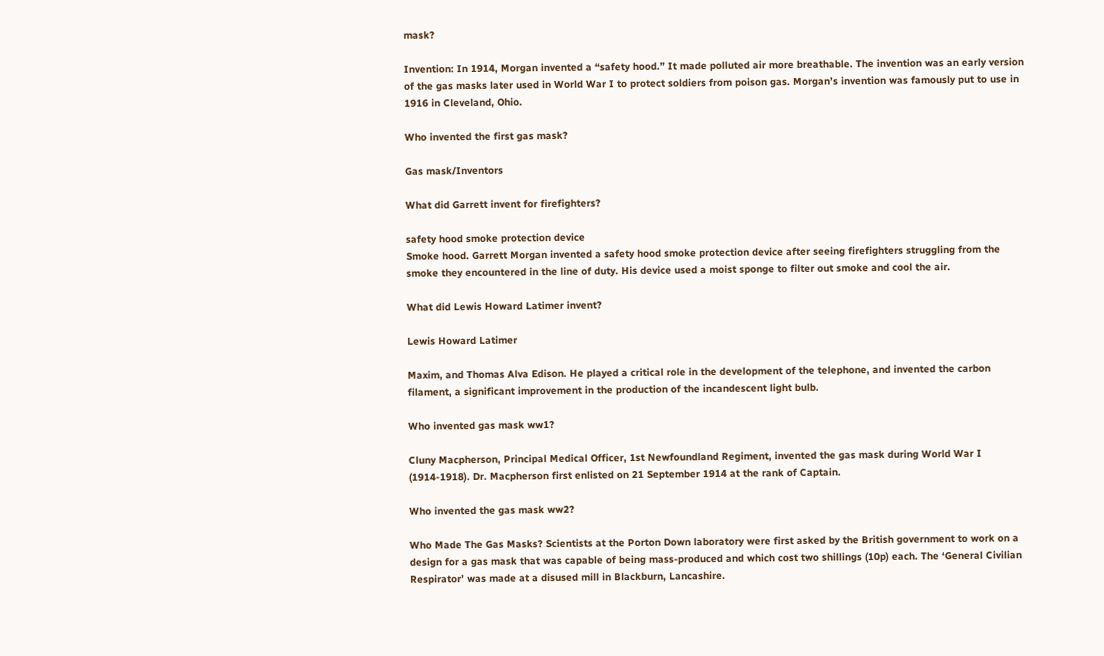mask?

Invention: In 1914, Morgan invented a “safety hood.” It made polluted air more breathable. The invention was an early version of the gas masks later used in World War I to protect soldiers from poison gas. Morgan’s invention was famously put to use in 1916 in Cleveland, Ohio.

Who invented the first gas mask?

Gas mask/Inventors

What did Garrett invent for firefighters?

safety hood smoke protection device
Smoke hood. Garrett Morgan invented a safety hood smoke protection device after seeing firefighters struggling from the smoke they encountered in the line of duty. His device used a moist sponge to filter out smoke and cool the air.

What did Lewis Howard Latimer invent?

Lewis Howard Latimer

Maxim, and Thomas Alva Edison. He played a critical role in the development of the telephone, and invented the carbon filament, a significant improvement in the production of the incandescent light bulb.

Who invented gas mask ww1?

Cluny Macpherson, Principal Medical Officer, 1st Newfoundland Regiment, invented the gas mask during World War I (1914-1918). Dr. Macpherson first enlisted on 21 September 1914 at the rank of Captain.

Who invented the gas mask ww2?

Who Made The Gas Masks? Scientists at the Porton Down laboratory were first asked by the British government to work on a design for a gas mask that was capable of being mass-produced and which cost two shillings (10p) each. The ‘General Civilian Respirator’ was made at a disused mill in Blackburn, Lancashire.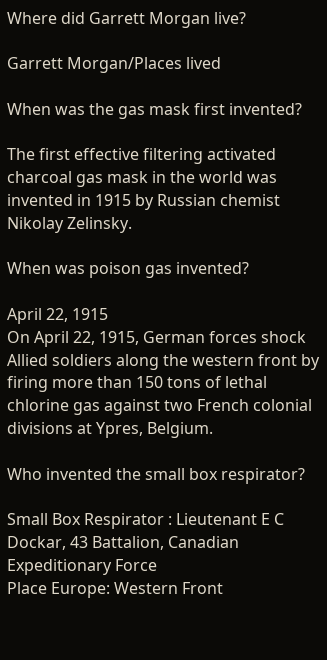Where did Garrett Morgan live?

Garrett Morgan/Places lived

When was the gas mask first invented?

The first effective filtering activated charcoal gas mask in the world was invented in 1915 by Russian chemist Nikolay Zelinsky.

When was poison gas invented?

April 22, 1915
On April 22, 1915, German forces shock Allied soldiers along the western front by firing more than 150 tons of lethal chlorine gas against two French colonial divisions at Ypres, Belgium.

Who invented the small box respirator?

Small Box Respirator : Lieutenant E C Dockar, 43 Battalion, Canadian Expeditionary Force
Place Europe: Western Front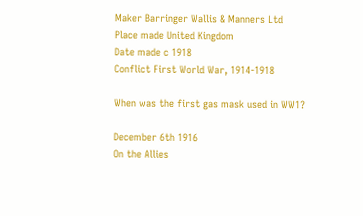Maker Barringer Wallis & Manners Ltd
Place made United Kingdom
Date made c 1918
Conflict First World War, 1914-1918

When was the first gas mask used in WW1?

December 6th 1916
On the Allies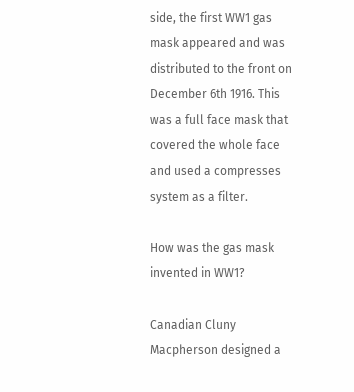side, the first WW1 gas mask appeared and was distributed to the front on December 6th 1916. This was a full face mask that covered the whole face and used a compresses system as a filter.

How was the gas mask invented in WW1?

Canadian Cluny Macpherson designed a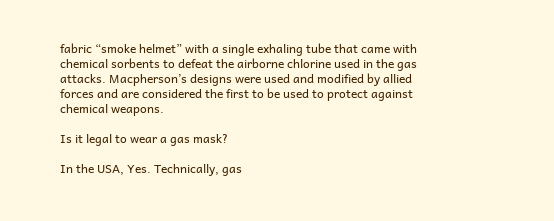fabric “smoke helmet” with a single exhaling tube that came with chemical sorbents to defeat the airborne chlorine used in the gas attacks. Macpherson’s designs were used and modified by allied forces and are considered the first to be used to protect against chemical weapons.

Is it legal to wear a gas mask?

In the USA, Yes. Technically, gas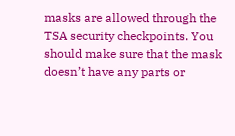masks are allowed through the TSA security checkpoints. You should make sure that the mask doesn’t have any parts or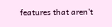features that aren’t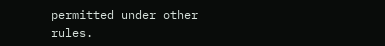permitted under other rules.